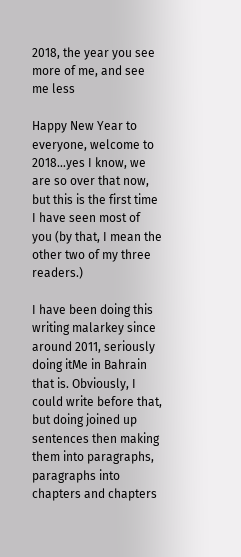2018, the year you see more of me, and see me less

Happy New Year to everyone, welcome to 2018…yes I know, we are so over that now, but this is the first time I have seen most of you (by that, I mean the other two of my three readers.)

I have been doing this writing malarkey since around 2011, seriously doing itMe in Bahrain that is. Obviously, I could write before that, but doing joined up sentences then making them into paragraphs, paragraphs into chapters and chapters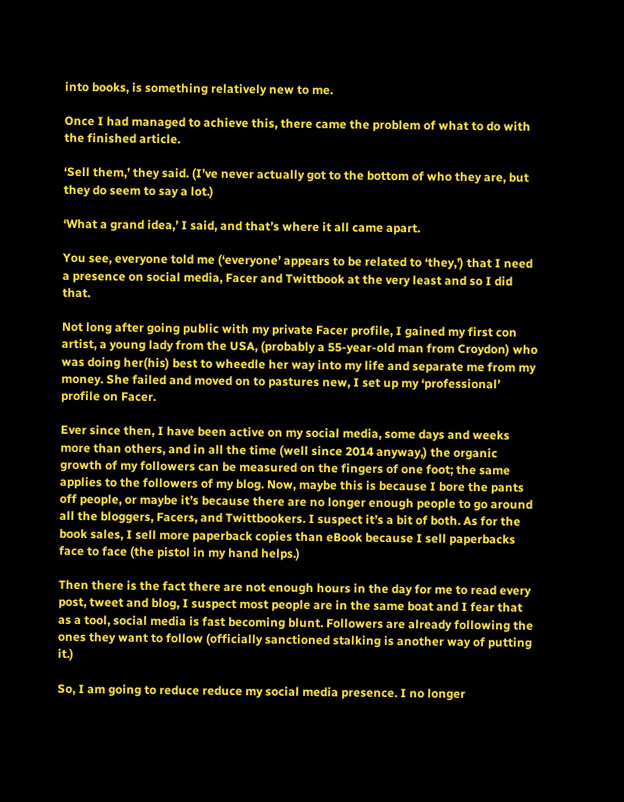into books, is something relatively new to me.

Once I had managed to achieve this, there came the problem of what to do with the finished article.

‘Sell them,’ they said. (I’ve never actually got to the bottom of who they are, but they do seem to say a lot.)

‘What a grand idea,’ I said, and that’s where it all came apart.

You see, everyone told me (‘everyone’ appears to be related to ‘they,’) that I need a presence on social media, Facer and Twittbook at the very least and so I did that.

Not long after going public with my private Facer profile, I gained my first con artist, a young lady from the USA, (probably a 55-year-old man from Croydon) who was doing her(his) best to wheedle her way into my life and separate me from my money. She failed and moved on to pastures new, I set up my ‘professional’ profile on Facer.

Ever since then, I have been active on my social media, some days and weeks more than others, and in all the time (well since 2014 anyway,) the organic growth of my followers can be measured on the fingers of one foot; the same applies to the followers of my blog. Now, maybe this is because I bore the pants off people, or maybe it’s because there are no longer enough people to go around all the bloggers, Facers, and Twittbookers. I suspect it’s a bit of both. As for the book sales, I sell more paperback copies than eBook because I sell paperbacks face to face (the pistol in my hand helps.)

Then there is the fact there are not enough hours in the day for me to read every post, tweet and blog, I suspect most people are in the same boat and I fear that as a tool, social media is fast becoming blunt. Followers are already following the ones they want to follow (officially sanctioned stalking is another way of putting it.)

So, I am going to reduce reduce my social media presence. I no longer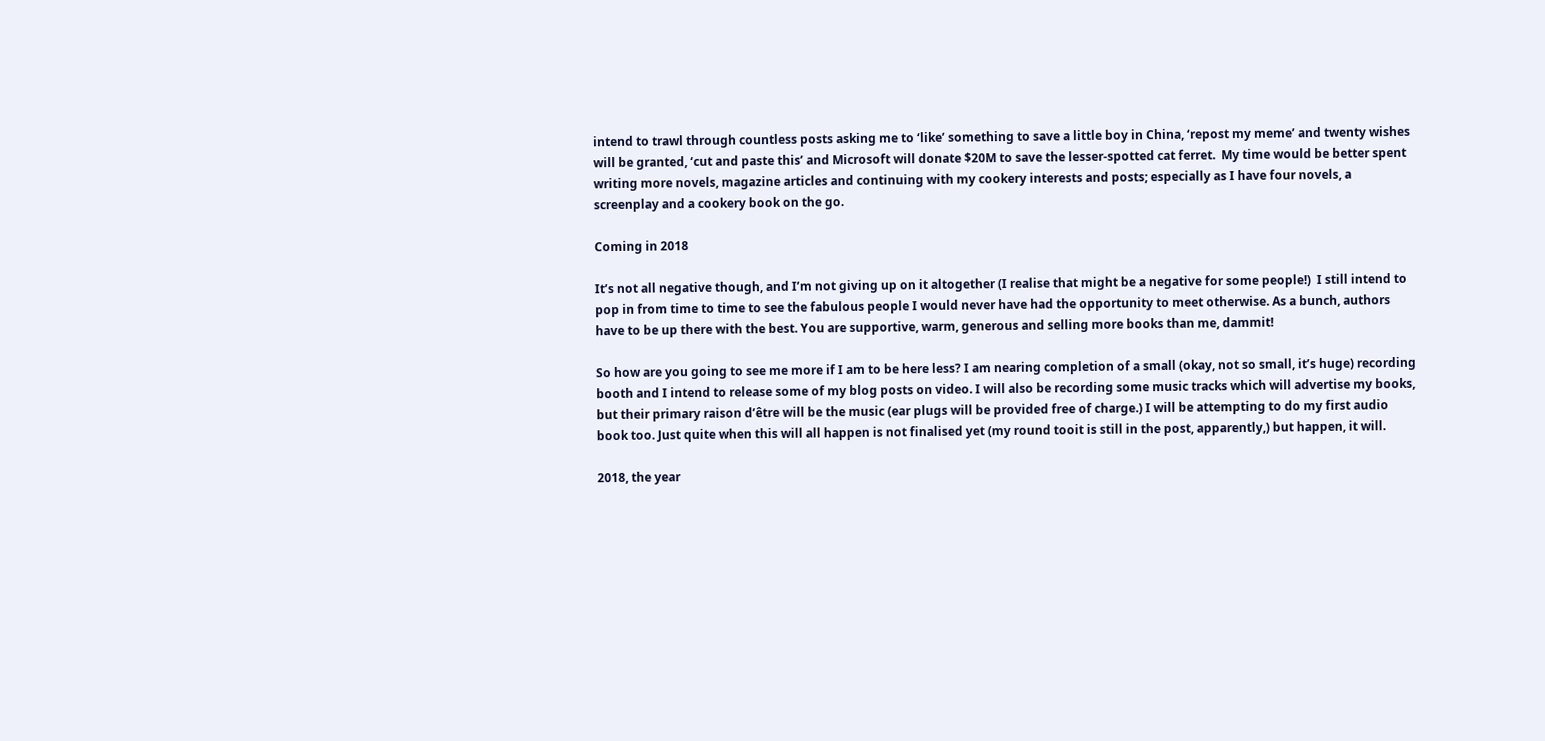intend to trawl through countless posts asking me to ‘like’ something to save a little boy in China, ‘repost my meme’ and twenty wishes will be granted, ‘cut and paste this’ and Microsoft will donate $20M to save the lesser-spotted cat ferret.  My time would be better spent writing more novels, magazine articles and continuing with my cookery interests and posts; especially as I have four novels, a screenplay and a cookery book on the go.

Coming in 2018

It’s not all negative though, and I’m not giving up on it altogether (I realise that might be a negative for some people!)  I still intend to pop in from time to time to see the fabulous people I would never have had the opportunity to meet otherwise. As a bunch, authors have to be up there with the best. You are supportive, warm, generous and selling more books than me, dammit!

So how are you going to see me more if I am to be here less? I am nearing completion of a small (okay, not so small, it’s huge) recording booth and I intend to release some of my blog posts on video. I will also be recording some music tracks which will advertise my books, but their primary raison d’être will be the music (ear plugs will be provided free of charge.) I will be attempting to do my first audio book too. Just quite when this will all happen is not finalised yet (my round tooit is still in the post, apparently,) but happen, it will.

2018, the year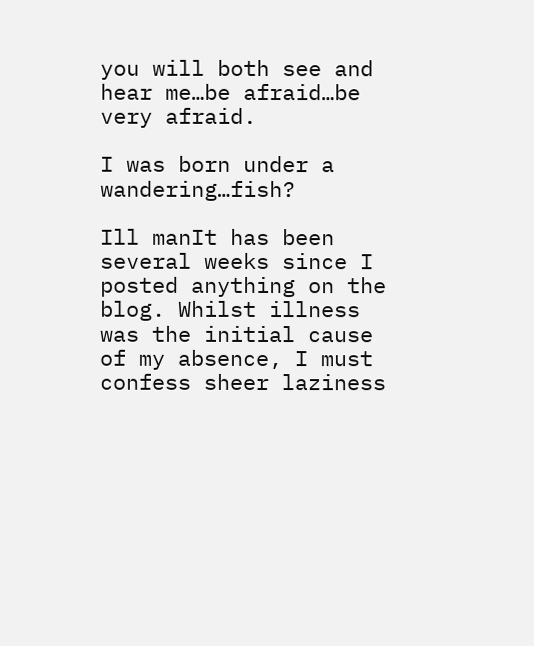you will both see and hear me…be afraid…be very afraid.

I was born under a wandering…fish?

Ill manIt has been several weeks since I posted anything on the blog. Whilst illness was the initial cause of my absence, I must confess sheer laziness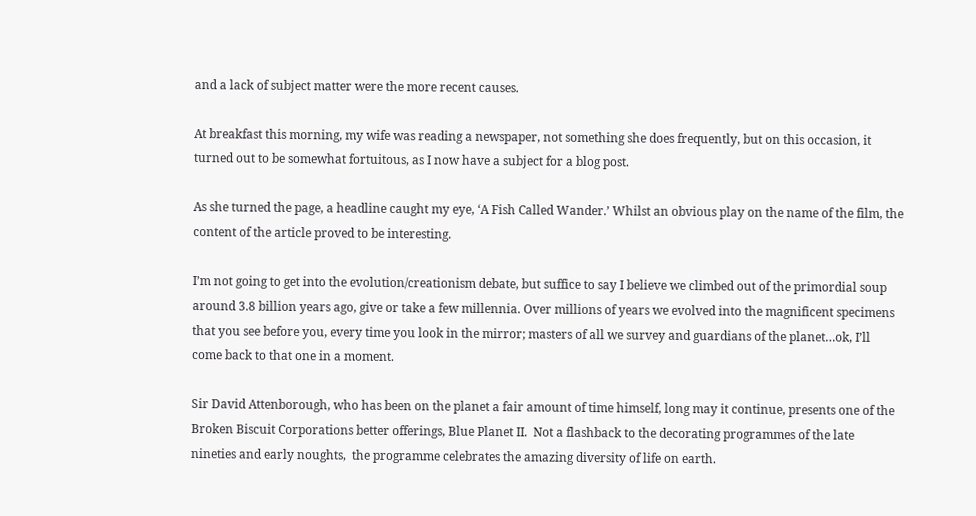and a lack of subject matter were the more recent causes.

At breakfast this morning, my wife was reading a newspaper, not something she does frequently, but on this occasion, it turned out to be somewhat fortuitous, as I now have a subject for a blog post.

As she turned the page, a headline caught my eye, ‘A Fish Called Wander.’ Whilst an obvious play on the name of the film, the content of the article proved to be interesting.

I’m not going to get into the evolution/creationism debate, but suffice to say I believe we climbed out of the primordial soup around 3.8 billion years ago, give or take a few millennia. Over millions of years we evolved into the magnificent specimens that you see before you, every time you look in the mirror; masters of all we survey and guardians of the planet…ok, I’ll come back to that one in a moment.

Sir David Attenborough, who has been on the planet a fair amount of time himself, long may it continue, presents one of the Broken Biscuit Corporations better offerings, Blue Planet II.  Not a flashback to the decorating programmes of the late nineties and early noughts,  the programme celebrates the amazing diversity of life on earth.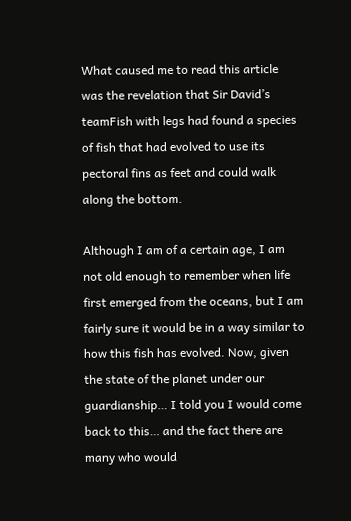What caused me to read this article was the revelation that Sir David’s teamFish with legs had found a species of fish that had evolved to use its pectoral fins as feet and could walk along the bottom.

Although I am of a certain age, I am not old enough to remember when life first emerged from the oceans, but I am fairly sure it would be in a way similar to how this fish has evolved. Now, given the state of the planet under our guardianship… I told you I would come back to this… and the fact there are many who would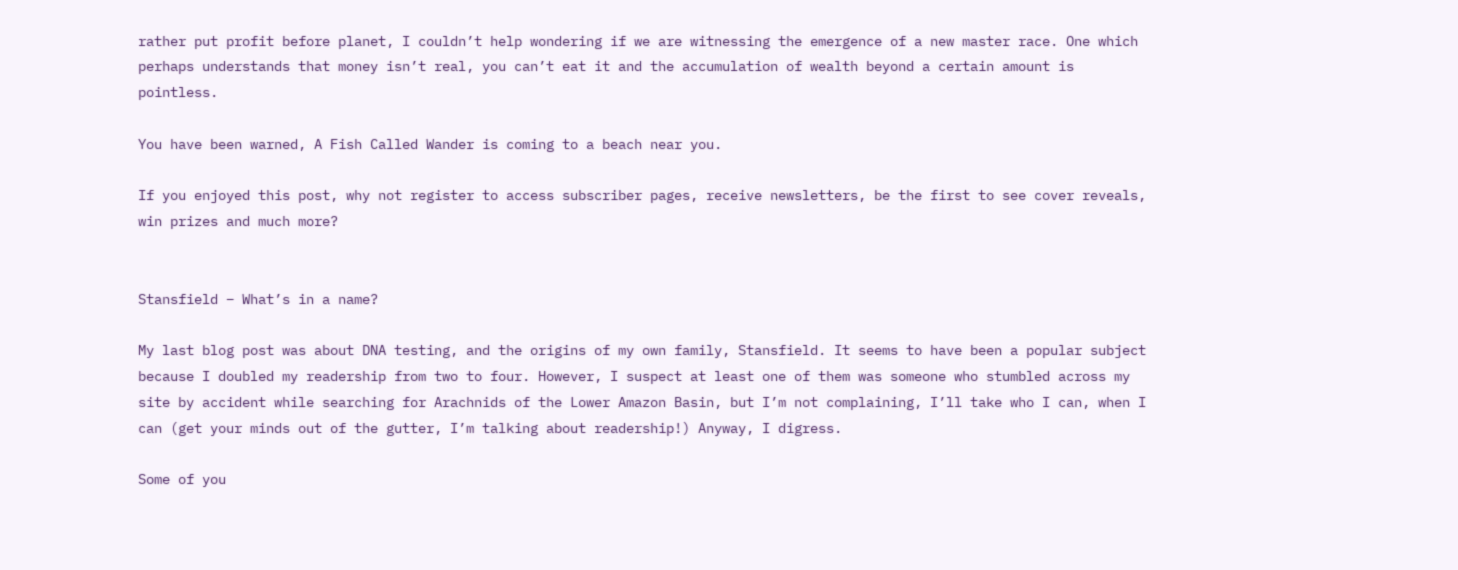rather put profit before planet, I couldn’t help wondering if we are witnessing the emergence of a new master race. One which perhaps understands that money isn’t real, you can’t eat it and the accumulation of wealth beyond a certain amount is pointless.

You have been warned, A Fish Called Wander is coming to a beach near you.

If you enjoyed this post, why not register to access subscriber pages, receive newsletters, be the first to see cover reveals, win prizes and much more?


Stansfield – What’s in a name?

My last blog post was about DNA testing, and the origins of my own family, Stansfield. It seems to have been a popular subject because I doubled my readership from two to four. However, I suspect at least one of them was someone who stumbled across my site by accident while searching for Arachnids of the Lower Amazon Basin, but I’m not complaining, I’ll take who I can, when I can (get your minds out of the gutter, I’m talking about readership!) Anyway, I digress.

Some of you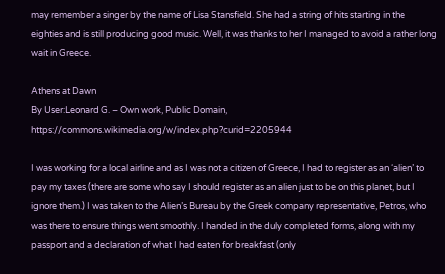may remember a singer by the name of Lisa Stansfield. She had a string of hits starting in the eighties and is still producing good music. Well, it was thanks to her I managed to avoid a rather long wait in Greece.

Athens at Dawn
By User:Leonard G. – Own work, Public Domain, https://commons.wikimedia.org/w/index.php?curid=2205944

I was working for a local airline and as I was not a citizen of Greece, I had to register as an ‘alien’ to pay my taxes (there are some who say I should register as an alien just to be on this planet, but I ignore them.) I was taken to the Alien’s Bureau by the Greek company representative, Petros, who was there to ensure things went smoothly. I handed in the duly completed forms, along with my passport and a declaration of what I had eaten for breakfast (only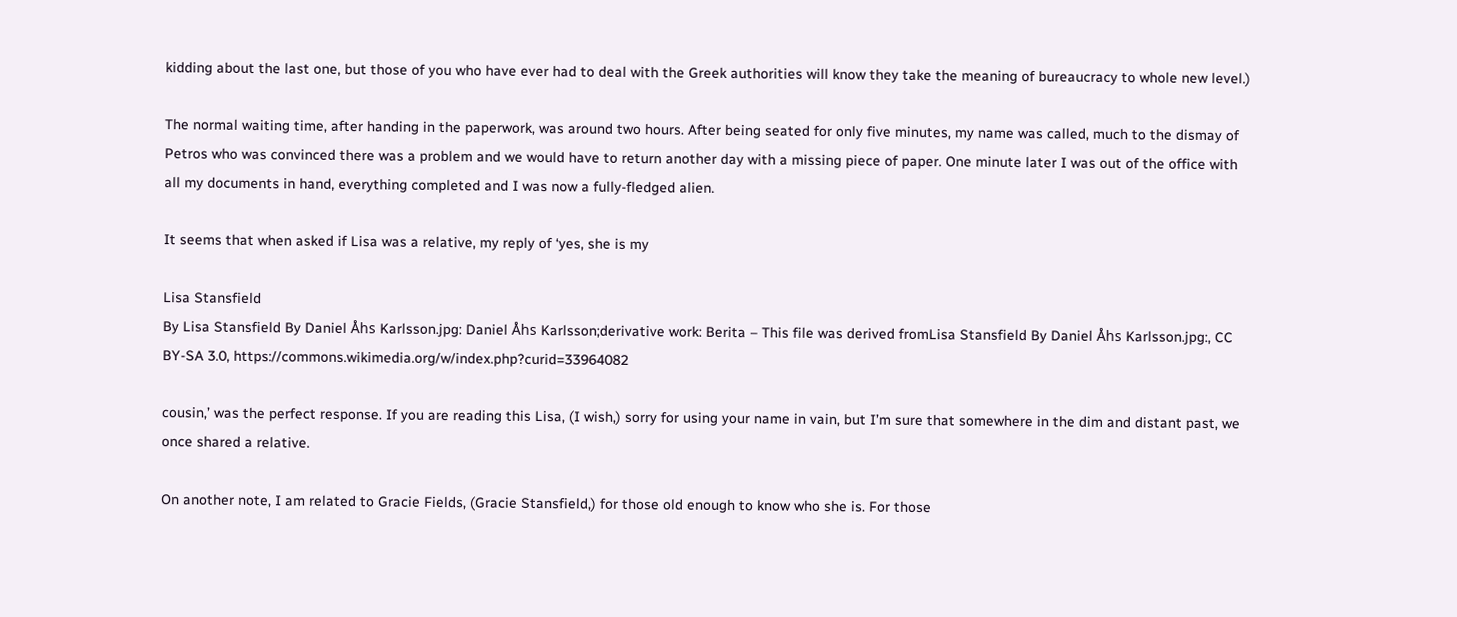kidding about the last one, but those of you who have ever had to deal with the Greek authorities will know they take the meaning of bureaucracy to whole new level.)

The normal waiting time, after handing in the paperwork, was around two hours. After being seated for only five minutes, my name was called, much to the dismay of Petros who was convinced there was a problem and we would have to return another day with a missing piece of paper. One minute later I was out of the office with all my documents in hand, everything completed and I was now a fully-fledged alien.

It seems that when asked if Lisa was a relative, my reply of ‘yes, she is my

Lisa Stansfield
By Lisa Stansfield By Daniel Åhs Karlsson.jpg: Daniel Åhs Karlsson;derivative work: Berita – This file was derived fromLisa Stansfield By Daniel Åhs Karlsson.jpg:, CC BY-SA 3.0, https://commons.wikimedia.org/w/index.php?curid=33964082

cousin,’ was the perfect response. If you are reading this Lisa, (I wish,) sorry for using your name in vain, but I’m sure that somewhere in the dim and distant past, we once shared a relative.

On another note, I am related to Gracie Fields, (Gracie Stansfield,) for those old enough to know who she is. For those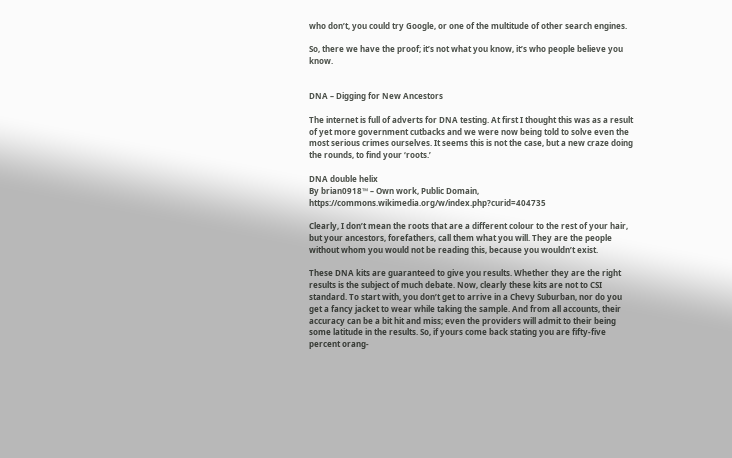who don’t, you could try Google, or one of the multitude of other search engines.

So, there we have the proof; it’s not what you know, it’s who people believe you know.


DNA – Digging for New Ancestors

The internet is full of adverts for DNA testing. At first I thought this was as a result of yet more government cutbacks and we were now being told to solve even the most serious crimes ourselves. It seems this is not the case, but a new craze doing the rounds, to find your ‘roots.’

DNA double helix
By brian0918™ – Own work, Public Domain, https://commons.wikimedia.org/w/index.php?curid=404735

Clearly, I don’t mean the roots that are a different colour to the rest of your hair, but your ancestors, forefathers, call them what you will. They are the people without whom you would not be reading this, because you wouldn’t exist.

These DNA kits are guaranteed to give you results. Whether they are the right results is the subject of much debate. Now, clearly these kits are not to CSI standard. To start with, you don’t get to arrive in a Chevy Suburban, nor do you get a fancy jacket to wear while taking the sample. And from all accounts, their accuracy can be a bit hit and miss; even the providers will admit to their being some latitude in the results. So, if yours come back stating you are fifty-five percent orang-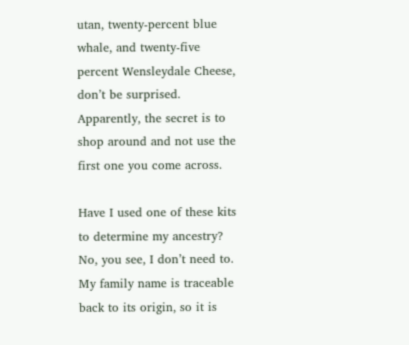utan, twenty-percent blue whale, and twenty-five percent Wensleydale Cheese, don’t be surprised. Apparently, the secret is to shop around and not use the first one you come across.

Have I used one of these kits to determine my ancestry? No, you see, I don’t need to. My family name is traceable back to its origin, so it is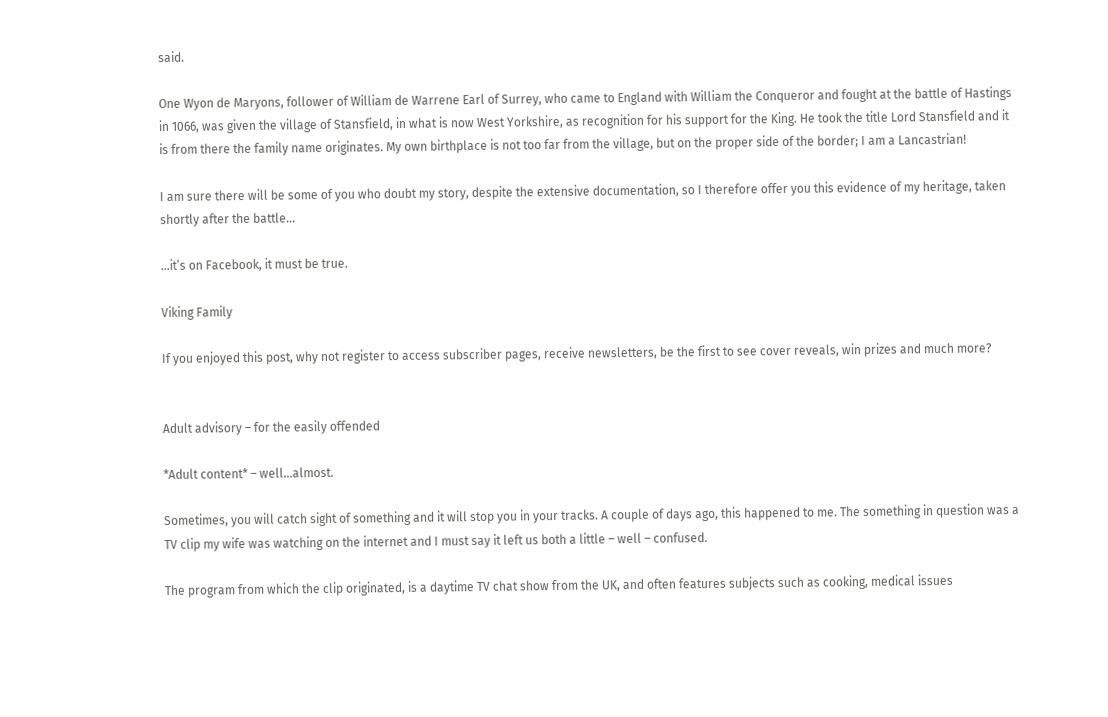said.

One Wyon de Maryons, follower of William de Warrene Earl of Surrey, who came to England with William the Conqueror and fought at the battle of Hastings in 1066, was given the village of Stansfield, in what is now West Yorkshire, as recognition for his support for the King. He took the title Lord Stansfield and it is from there the family name originates. My own birthplace is not too far from the village, but on the proper side of the border; I am a Lancastrian!

I am sure there will be some of you who doubt my story, despite the extensive documentation, so I therefore offer you this evidence of my heritage, taken shortly after the battle…

…it’s on Facebook, it must be true.

Viking Family

If you enjoyed this post, why not register to access subscriber pages, receive newsletters, be the first to see cover reveals, win prizes and much more?


Adult advisory – for the easily offended

*Adult content* – well…almost.

Sometimes, you will catch sight of something and it will stop you in your tracks. A couple of days ago, this happened to me. The something in question was a TV clip my wife was watching on the internet and I must say it left us both a little – well – confused.

The program from which the clip originated, is a daytime TV chat show from the UK, and often features subjects such as cooking, medical issues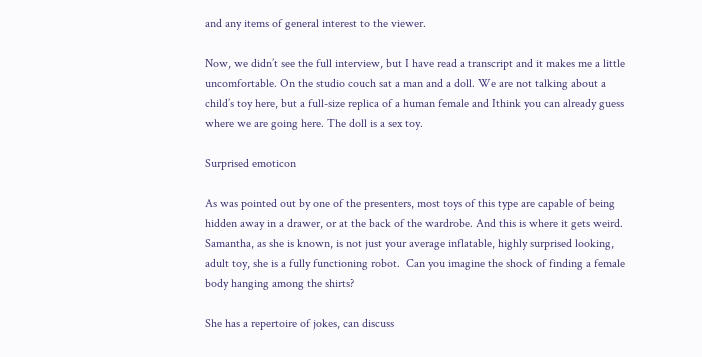and any items of general interest to the viewer.

Now, we didn’t see the full interview, but I have read a transcript and it makes me a little uncomfortable. On the studio couch sat a man and a doll. We are not talking about a child’s toy here, but a full-size replica of a human female and Ithink you can already guess where we are going here. The doll is a sex toy.

Surprised emoticon

As was pointed out by one of the presenters, most toys of this type are capable of being hidden away in a drawer, or at the back of the wardrobe. And this is where it gets weird. Samantha, as she is known, is not just your average inflatable, highly surprised looking, adult toy, she is a fully functioning robot.  Can you imagine the shock of finding a female body hanging among the shirts?

She has a repertoire of jokes, can discuss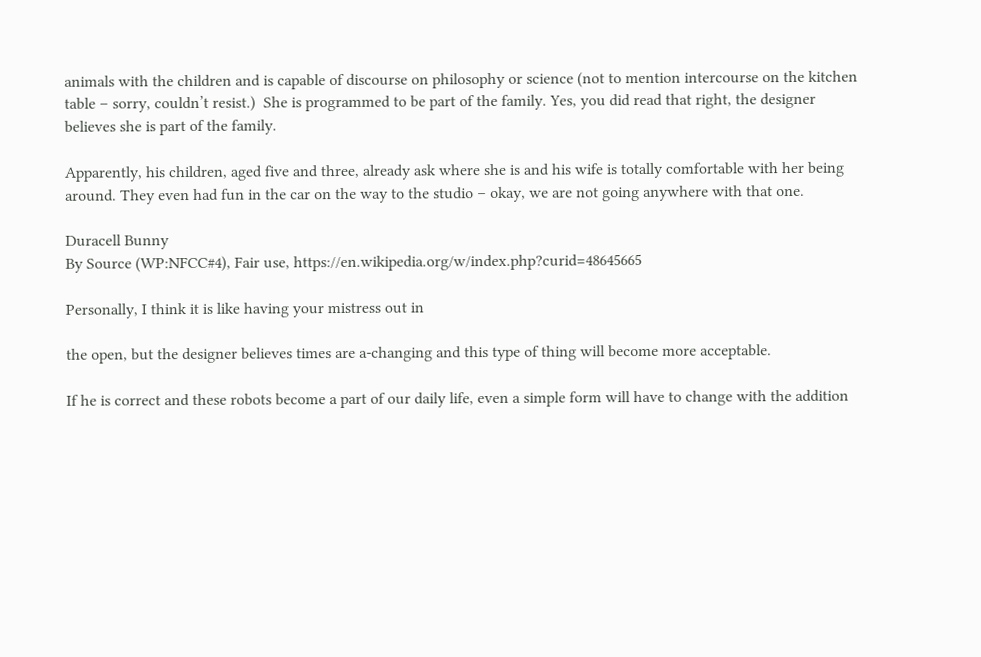animals with the children and is capable of discourse on philosophy or science (not to mention intercourse on the kitchen table – sorry, couldn’t resist.)  She is programmed to be part of the family. Yes, you did read that right, the designer believes she is part of the family.

Apparently, his children, aged five and three, already ask where she is and his wife is totally comfortable with her being around. They even had fun in the car on the way to the studio – okay, we are not going anywhere with that one.

Duracell Bunny
By Source (WP:NFCC#4), Fair use, https://en.wikipedia.org/w/index.php?curid=48645665

Personally, I think it is like having your mistress out in

the open, but the designer believes times are a-changing and this type of thing will become more acceptable.

If he is correct and these robots become a part of our daily life, even a simple form will have to change with the addition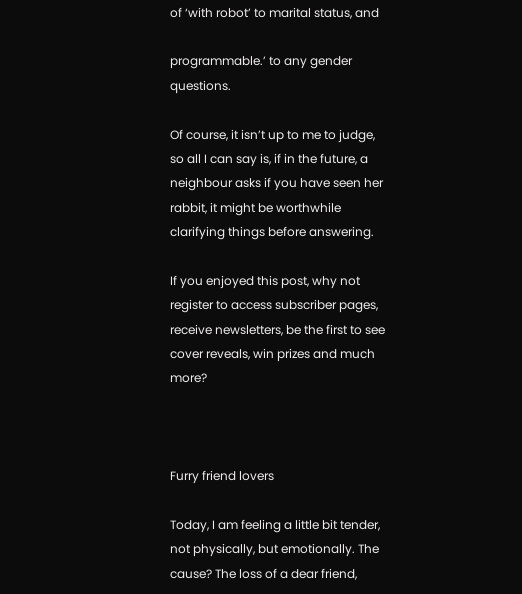of ‘with robot’ to marital status, and

programmable.’ to any gender questions.

Of course, it isn’t up to me to judge, so all I can say is, if in the future, a neighbour asks if you have seen her rabbit, it might be worthwhile clarifying things before answering.

If you enjoyed this post, why not register to access subscriber pages, receive newsletters, be the first to see cover reveals, win prizes and much more?



Furry friend lovers

Today, I am feeling a little bit tender, not physically, but emotionally. The cause? The loss of a dear friend,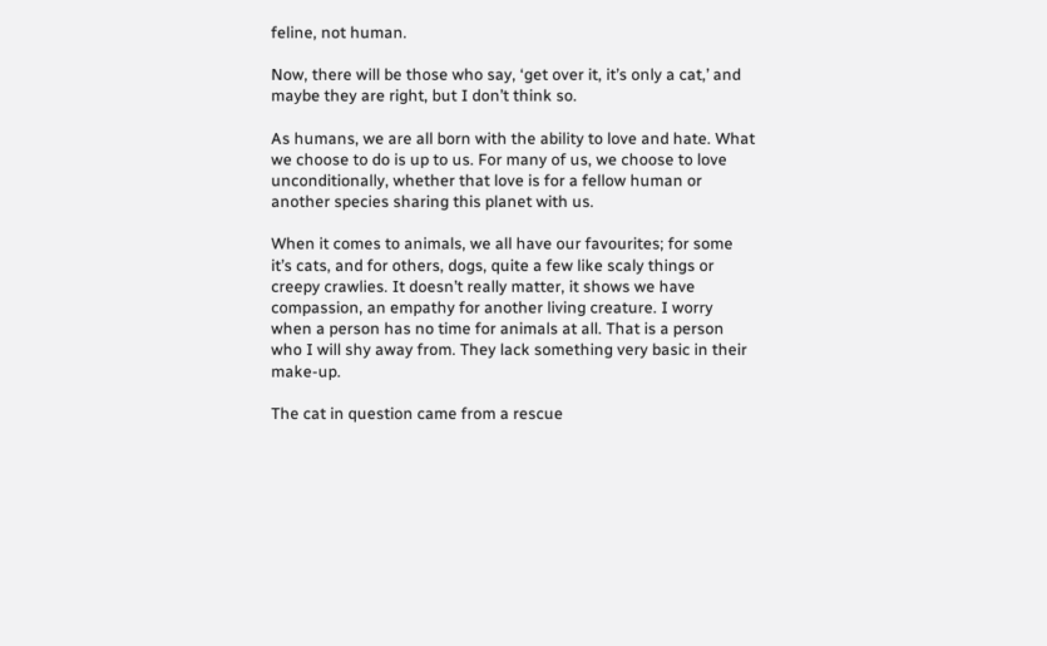feline, not human.

Now, there will be those who say, ‘get over it, it’s only a cat,’ and maybe they are right, but I don’t think so.

As humans, we are all born with the ability to love and hate. What we choose to do is up to us. For many of us, we choose to love unconditionally, whether that love is for a fellow human or another species sharing this planet with us.

When it comes to animals, we all have our favourites; for some it’s cats, and for others, dogs, quite a few like scaly things or creepy crawlies. It doesn’t really matter, it shows we have compassion, an empathy for another living creature. I worry when a person has no time for animals at all. That is a person who I will shy away from. They lack something very basic in their make-up.

The cat in question came from a rescue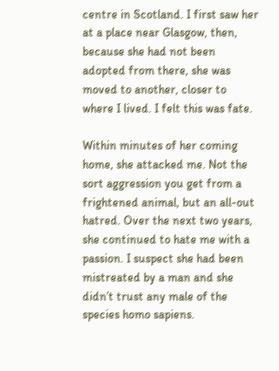centre in Scotland. I first saw her at a place near Glasgow, then, because she had not been adopted from there, she was moved to another, closer to where I lived. I felt this was fate.

Within minutes of her coming home, she attacked me. Not the sort aggression you get from a frightened animal, but an all-out hatred. Over the next two years, she continued to hate me with a passion. I suspect she had been mistreated by a man and she didn’t trust any male of the species homo sapiens.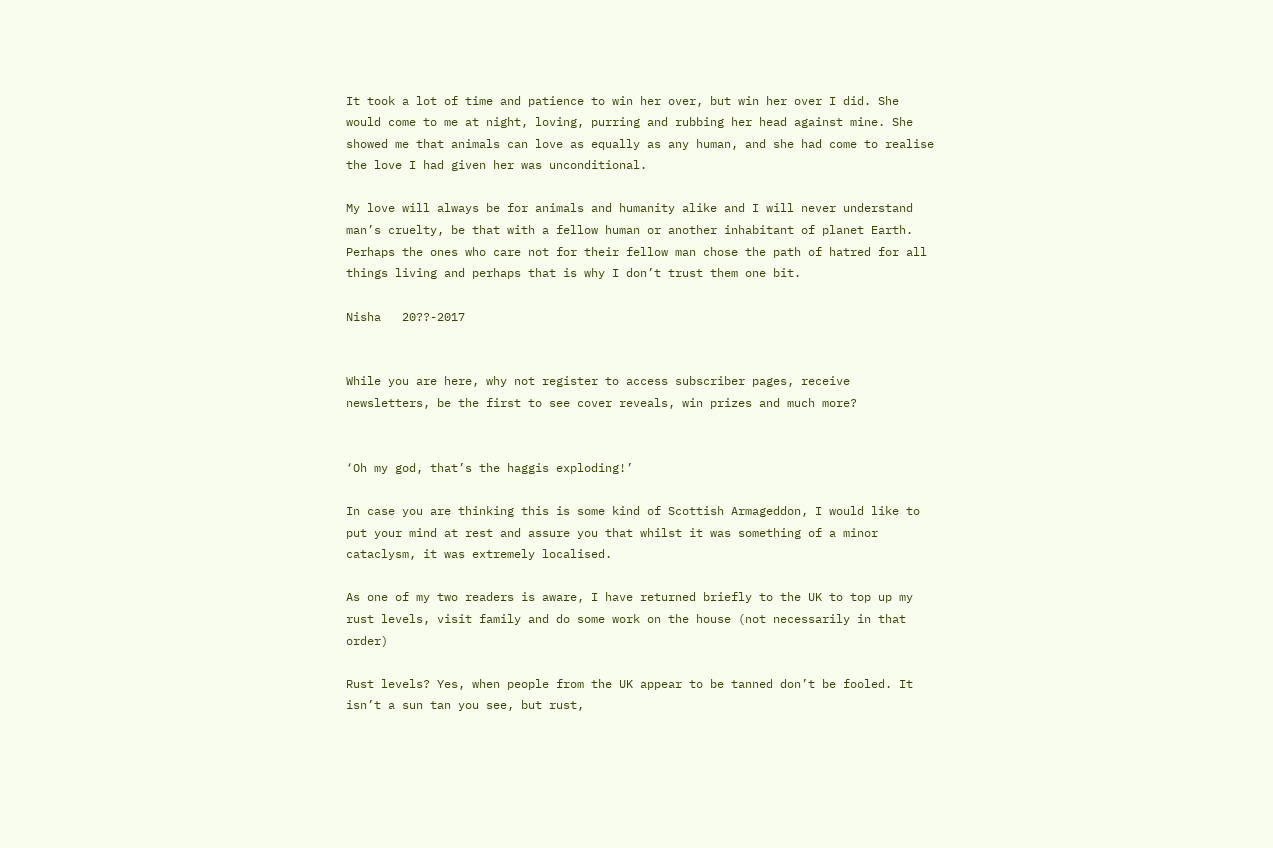It took a lot of time and patience to win her over, but win her over I did. She would come to me at night, loving, purring and rubbing her head against mine. She showed me that animals can love as equally as any human, and she had come to realise the love I had given her was unconditional.

My love will always be for animals and humanity alike and I will never understand man’s cruelty, be that with a fellow human or another inhabitant of planet Earth. Perhaps the ones who care not for their fellow man chose the path of hatred for all things living and perhaps that is why I don’t trust them one bit.

Nisha   20??-2017


While you are here, why not register to access subscriber pages, receive newsletters, be the first to see cover reveals, win prizes and much more?


‘Oh my god, that’s the haggis exploding!’

In case you are thinking this is some kind of Scottish Armageddon, I would like to put your mind at rest and assure you that whilst it was something of a minor cataclysm, it was extremely localised.

As one of my two readers is aware, I have returned briefly to the UK to top up my rust levels, visit family and do some work on the house (not necessarily in that order)

Rust levels? Yes, when people from the UK appear to be tanned don’t be fooled. It isn’t a sun tan you see, but rust,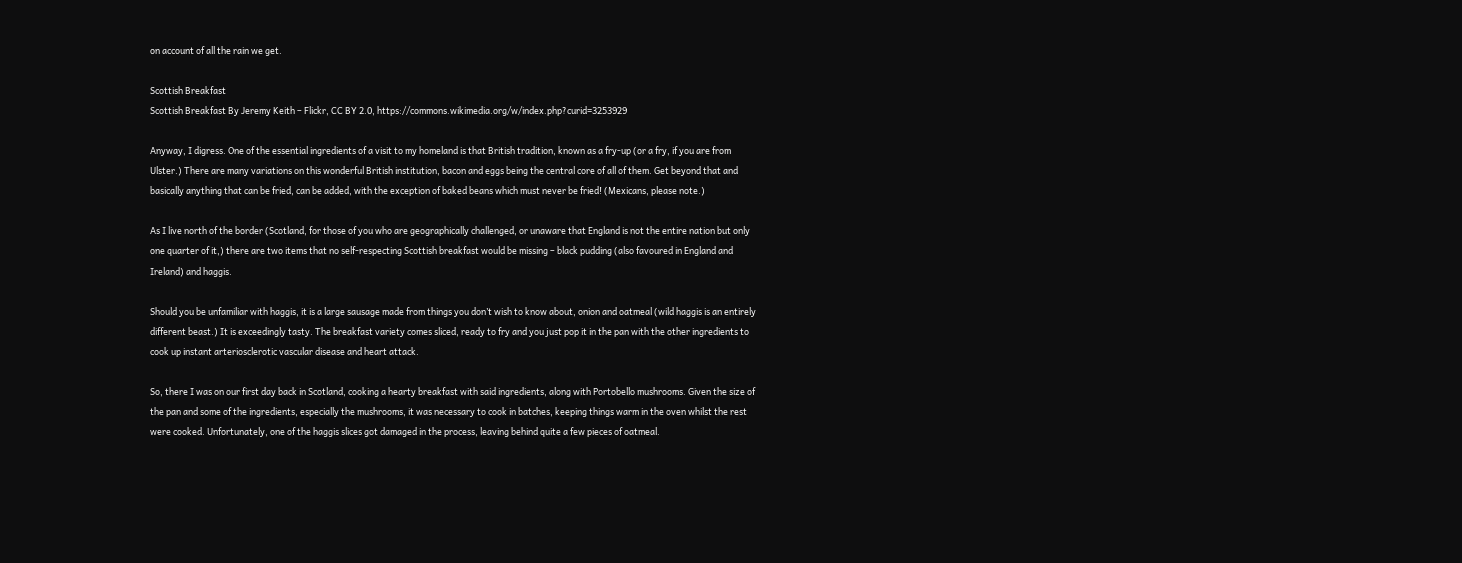on account of all the rain we get.

Scottish Breakfast
Scottish Breakfast By Jeremy Keith – Flickr, CC BY 2.0, https://commons.wikimedia.org/w/index.php?curid=3253929

Anyway, I digress. One of the essential ingredients of a visit to my homeland is that British tradition, known as a fry-up (or a fry, if you are from Ulster.) There are many variations on this wonderful British institution, bacon and eggs being the central core of all of them. Get beyond that and basically anything that can be fried, can be added, with the exception of baked beans which must never be fried! (Mexicans, please note.)

As I live north of the border (Scotland, for those of you who are geographically challenged, or unaware that England is not the entire nation but only one quarter of it,) there are two items that no self-respecting Scottish breakfast would be missing – black pudding (also favoured in England and Ireland) and haggis.

Should you be unfamiliar with haggis, it is a large sausage made from things you don’t wish to know about, onion and oatmeal (wild haggis is an entirely different beast.) It is exceedingly tasty. The breakfast variety comes sliced, ready to fry and you just pop it in the pan with the other ingredients to cook up instant arteriosclerotic vascular disease and heart attack.

So, there I was on our first day back in Scotland, cooking a hearty breakfast with said ingredients, along with Portobello mushrooms. Given the size of the pan and some of the ingredients, especially the mushrooms, it was necessary to cook in batches, keeping things warm in the oven whilst the rest were cooked. Unfortunately, one of the haggis slices got damaged in the process, leaving behind quite a few pieces of oatmeal.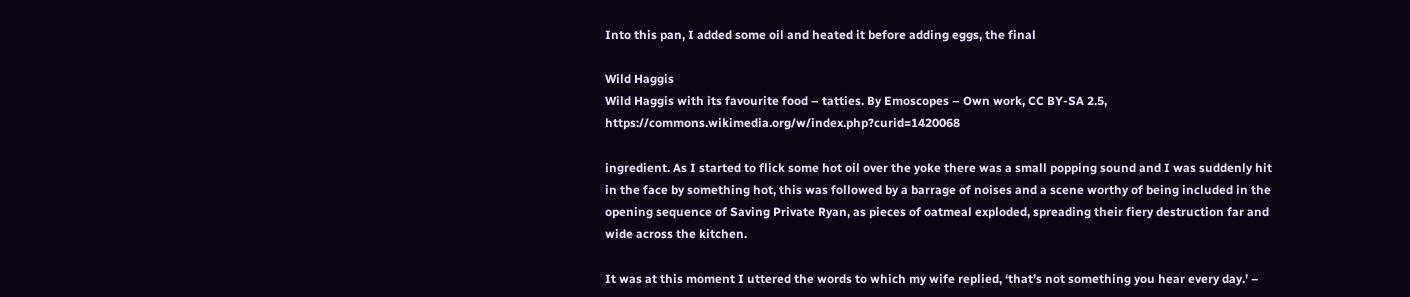Into this pan, I added some oil and heated it before adding eggs, the final

Wild Haggis
Wild Haggis with its favourite food – tatties. By Emoscopes – Own work, CC BY-SA 2.5, https://commons.wikimedia.org/w/index.php?curid=1420068

ingredient. As I started to flick some hot oil over the yoke there was a small popping sound and I was suddenly hit in the face by something hot, this was followed by a barrage of noises and a scene worthy of being included in the opening sequence of Saving Private Ryan, as pieces of oatmeal exploded, spreading their fiery destruction far and wide across the kitchen.

It was at this moment I uttered the words to which my wife replied, ‘that’s not something you hear every day.’ –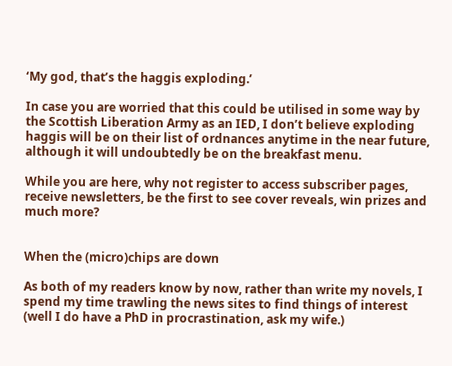‘My god, that’s the haggis exploding.’

In case you are worried that this could be utilised in some way by the Scottish Liberation Army as an IED, I don’t believe exploding haggis will be on their list of ordnances anytime in the near future, although it will undoubtedly be on the breakfast menu.

While you are here, why not register to access subscriber pages, receive newsletters, be the first to see cover reveals, win prizes and much more?


When the (micro)chips are down

As both of my readers know by now, rather than write my novels, I spend my time trawling the news sites to find things of interest (well I do have a PhD in procrastination, ask my wife.)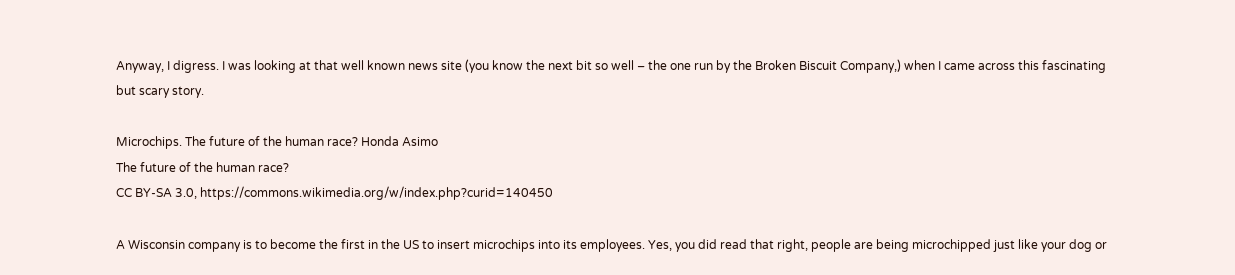Anyway, I digress. I was looking at that well known news site (you know the next bit so well – the one run by the Broken Biscuit Company,) when I came across this fascinating but scary story.

Microchips. The future of the human race? Honda Asimo
The future of the human race?
CC BY-SA 3.0, https://commons.wikimedia.org/w/index.php?curid=140450

A Wisconsin company is to become the first in the US to insert microchips into its employees. Yes, you did read that right, people are being microchipped just like your dog or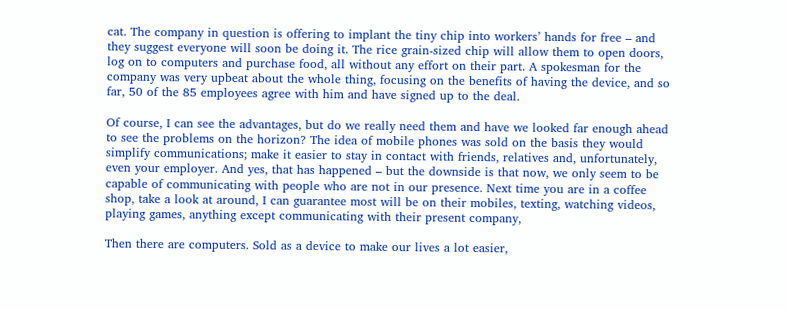cat. The company in question is offering to implant the tiny chip into workers’ hands for free – and they suggest everyone will soon be doing it. The rice grain-sized chip will allow them to open doors, log on to computers and purchase food, all without any effort on their part. A spokesman for the company was very upbeat about the whole thing, focusing on the benefits of having the device, and so far, 50 of the 85 employees agree with him and have signed up to the deal.

Of course, I can see the advantages, but do we really need them and have we looked far enough ahead to see the problems on the horizon? The idea of mobile phones was sold on the basis they would simplify communications; make it easier to stay in contact with friends, relatives and, unfortunately, even your employer. And yes, that has happened – but the downside is that now, we only seem to be capable of communicating with people who are not in our presence. Next time you are in a coffee shop, take a look at around, I can guarantee most will be on their mobiles, texting, watching videos, playing games, anything except communicating with their present company,

Then there are computers. Sold as a device to make our lives a lot easier,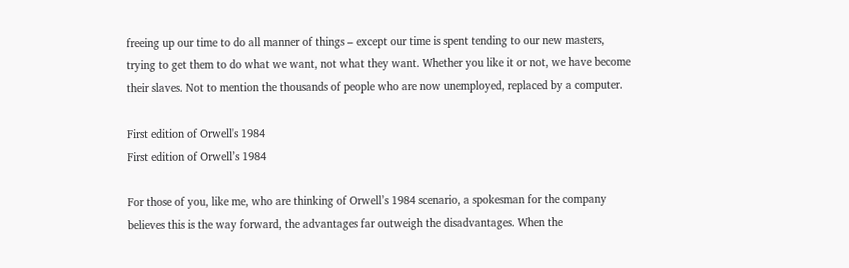freeing up our time to do all manner of things – except our time is spent tending to our new masters, trying to get them to do what we want, not what they want. Whether you like it or not, we have become their slaves. Not to mention the thousands of people who are now unemployed, replaced by a computer.

First edition of Orwell's 1984
First edition of Orwell’s 1984

For those of you, like me, who are thinking of Orwell’s 1984 scenario, a spokesman for the company believes this is the way forward, the advantages far outweigh the disadvantages. When the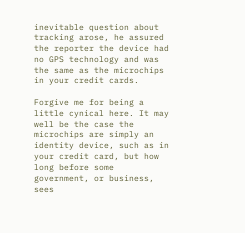inevitable question about tracking arose, he assured the reporter the device had no GPS technology and was the same as the microchips in your credit cards.

Forgive me for being a little cynical here. It may well be the case the microchips are simply an identity device, such as in your credit card, but how long before some government, or business, sees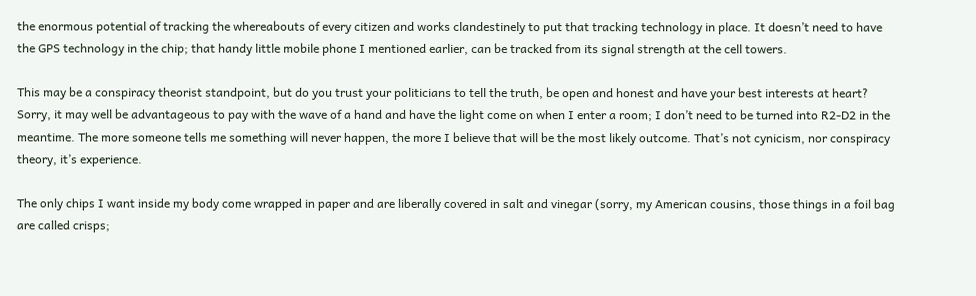the enormous potential of tracking the whereabouts of every citizen and works clandestinely to put that tracking technology in place. It doesn’t need to have the GPS technology in the chip; that handy little mobile phone I mentioned earlier, can be tracked from its signal strength at the cell towers.

This may be a conspiracy theorist standpoint, but do you trust your politicians to tell the truth, be open and honest and have your best interests at heart? Sorry, it may well be advantageous to pay with the wave of a hand and have the light come on when I enter a room; I don’t need to be turned into R2-D2 in the meantime. The more someone tells me something will never happen, the more I believe that will be the most likely outcome. That’s not cynicism, nor conspiracy theory, it’s experience.

The only chips I want inside my body come wrapped in paper and are liberally covered in salt and vinegar (sorry, my American cousins, those things in a foil bag are called crisps;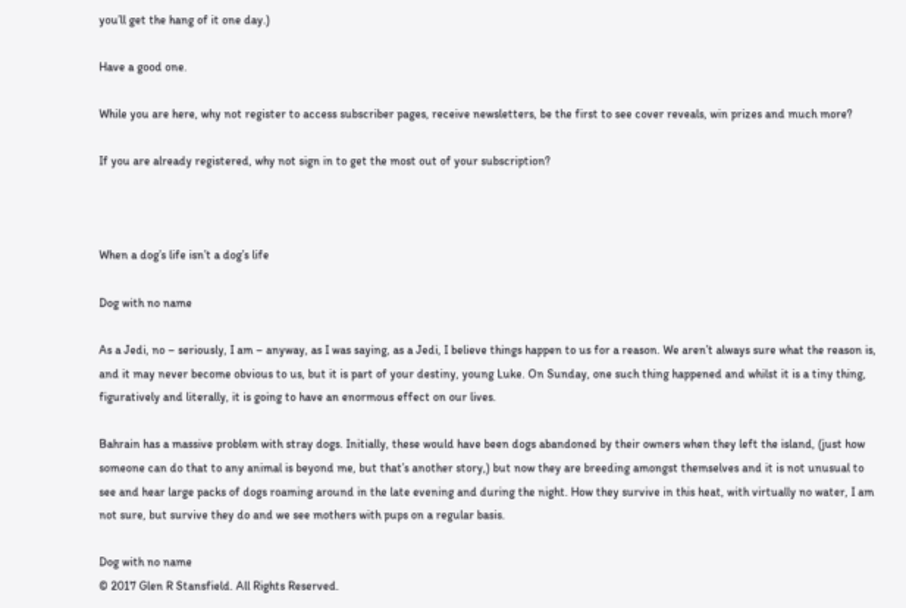you’ll get the hang of it one day.)

Have a good one.

While you are here, why not register to access subscriber pages, receive newsletters, be the first to see cover reveals, win prizes and much more?

If you are already registered, why not sign in to get the most out of your subscription?



When a dog’s life isn’t a dog’s life

Dog with no name

As a Jedi, no – seriously, I am – anyway, as I was saying, as a Jedi, I believe things happen to us for a reason. We aren’t always sure what the reason is, and it may never become obvious to us, but it is part of your destiny, young Luke. On Sunday, one such thing happened and whilst it is a tiny thing, figuratively and literally, it is going to have an enormous effect on our lives.

Bahrain has a massive problem with stray dogs. Initially, these would have been dogs abandoned by their owners when they left the island, (just how someone can do that to any animal is beyond me, but that’s another story,) but now they are breeding amongst themselves and it is not unusual to see and hear large packs of dogs roaming around in the late evening and during the night. How they survive in this heat, with virtually no water, I am not sure, but survive they do and we see mothers with pups on a regular basis.

Dog with no name
© 2017 Glen R Stansfield. All Rights Reserved.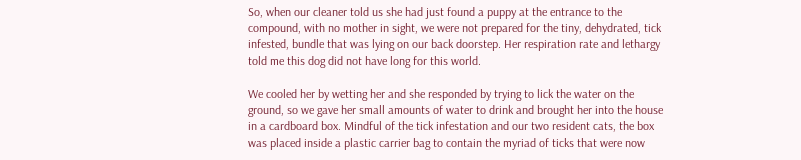So, when our cleaner told us she had just found a puppy at the entrance to the compound, with no mother in sight, we were not prepared for the tiny, dehydrated, tick infested, bundle that was lying on our back doorstep. Her respiration rate and lethargy told me this dog did not have long for this world.

We cooled her by wetting her and she responded by trying to lick the water on the ground, so we gave her small amounts of water to drink and brought her into the house in a cardboard box. Mindful of the tick infestation and our two resident cats, the box was placed inside a plastic carrier bag to contain the myriad of ticks that were now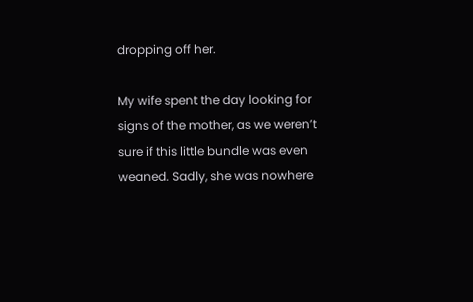dropping off her.

My wife spent the day looking for signs of the mother, as we weren’t sure if this little bundle was even weaned. Sadly, she was nowhere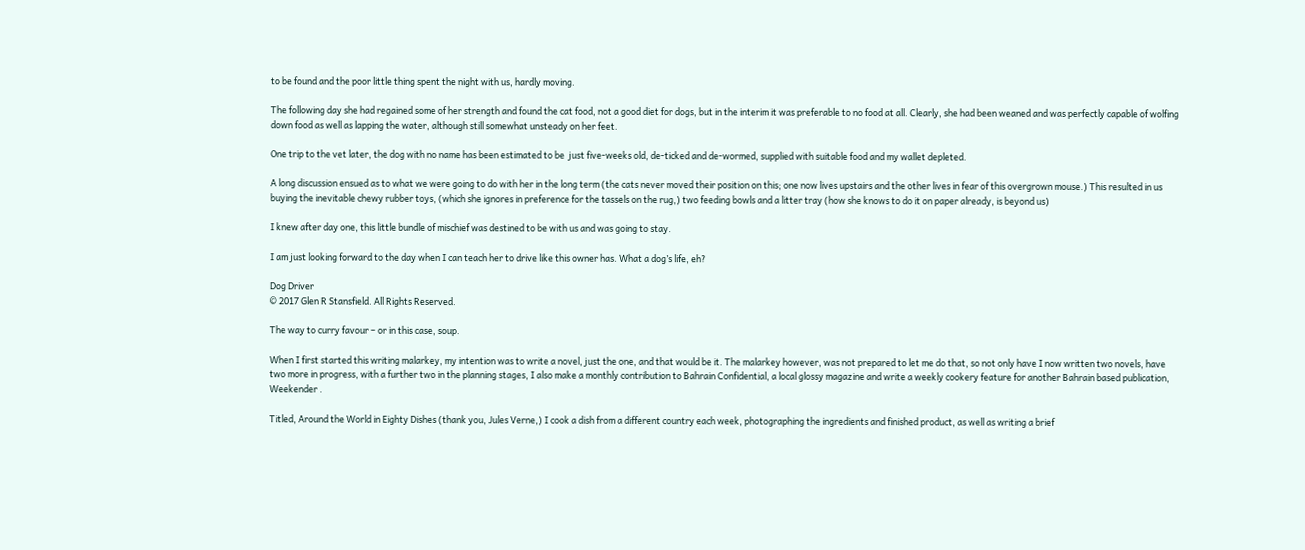to be found and the poor little thing spent the night with us, hardly moving.

The following day she had regained some of her strength and found the cat food, not a good diet for dogs, but in the interim it was preferable to no food at all. Clearly, she had been weaned and was perfectly capable of wolfing down food as well as lapping the water, although still somewhat unsteady on her feet.

One trip to the vet later, the dog with no name has been estimated to be  just five-weeks old, de-ticked and de-wormed, supplied with suitable food and my wallet depleted.

A long discussion ensued as to what we were going to do with her in the long term (the cats never moved their position on this; one now lives upstairs and the other lives in fear of this overgrown mouse.) This resulted in us buying the inevitable chewy rubber toys, (which she ignores in preference for the tassels on the rug,) two feeding bowls and a litter tray (how she knows to do it on paper already, is beyond us)

I knew after day one, this little bundle of mischief was destined to be with us and was going to stay.

I am just looking forward to the day when I can teach her to drive like this owner has. What a dog’s life, eh?

Dog Driver
© 2017 Glen R Stansfield. All Rights Reserved.

The way to curry favour – or in this case, soup.

When I first started this writing malarkey, my intention was to write a novel, just the one, and that would be it. The malarkey however, was not prepared to let me do that, so not only have I now written two novels, have two more in progress, with a further two in the planning stages, I also make a monthly contribution to Bahrain Confidential, a local glossy magazine and write a weekly cookery feature for another Bahrain based publication, Weekender .

Titled, Around the World in Eighty Dishes (thank you, Jules Verne,) I cook a dish from a different country each week, photographing the ingredients and finished product, as well as writing a brief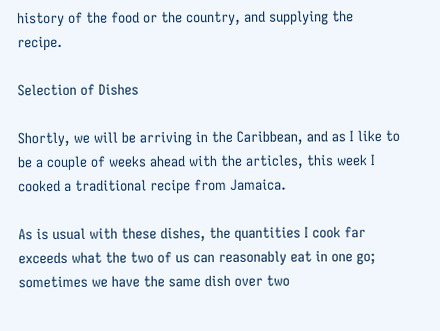history of the food or the country, and supplying the recipe.

Selection of Dishes

Shortly, we will be arriving in the Caribbean, and as I like to be a couple of weeks ahead with the articles, this week I cooked a traditional recipe from Jamaica.

As is usual with these dishes, the quantities I cook far exceeds what the two of us can reasonably eat in one go; sometimes we have the same dish over two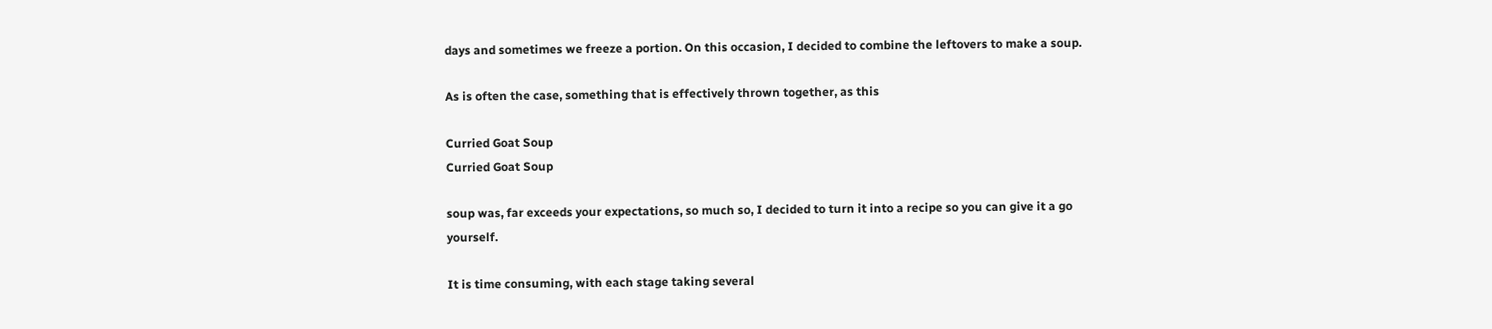days and sometimes we freeze a portion. On this occasion, I decided to combine the leftovers to make a soup.

As is often the case, something that is effectively thrown together, as this

Curried Goat Soup
Curried Goat Soup

soup was, far exceeds your expectations, so much so, I decided to turn it into a recipe so you can give it a go yourself.

It is time consuming, with each stage taking several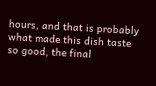hours, and that is probably what made this dish taste so good, the final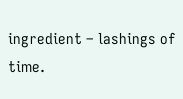ingredient – lashings of time.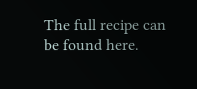The full recipe can be found here.